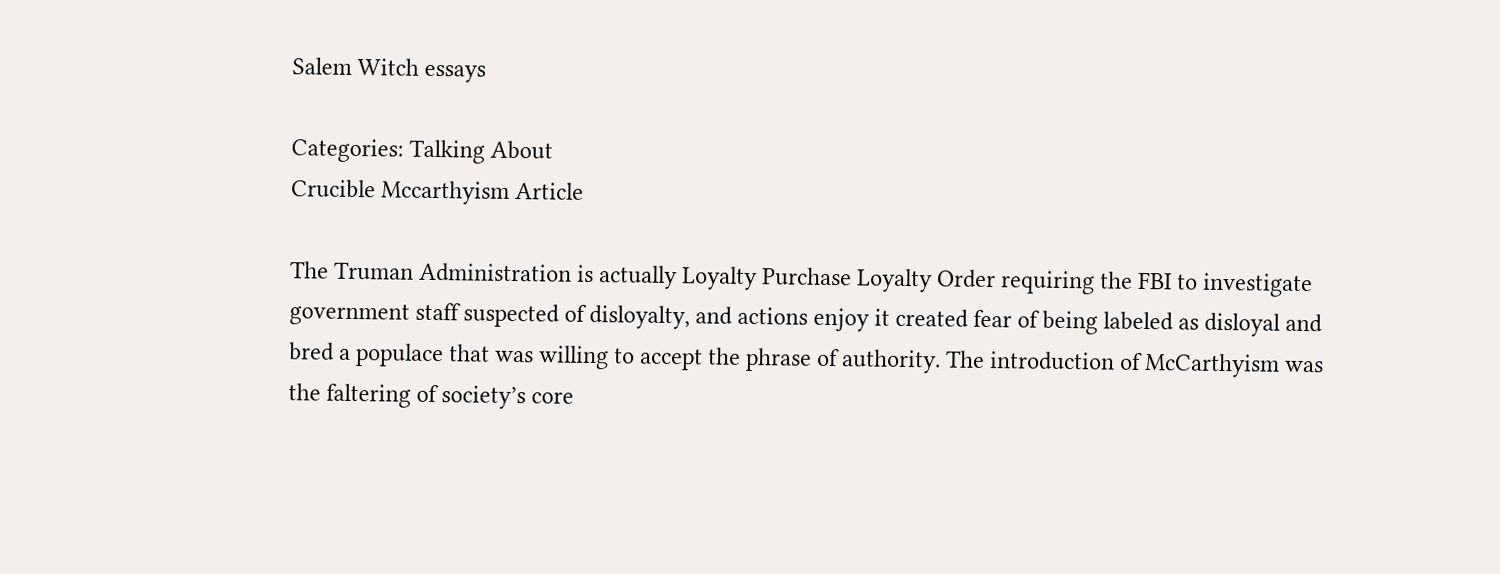Salem Witch essays

Categories: Talking About
Crucible Mccarthyism Article

The Truman Administration is actually Loyalty Purchase Loyalty Order requiring the FBI to investigate government staff suspected of disloyalty, and actions enjoy it created fear of being labeled as disloyal and bred a populace that was willing to accept the phrase of authority. The introduction of McCarthyism was the faltering of society’s core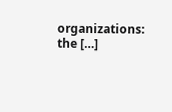organizations: the […]